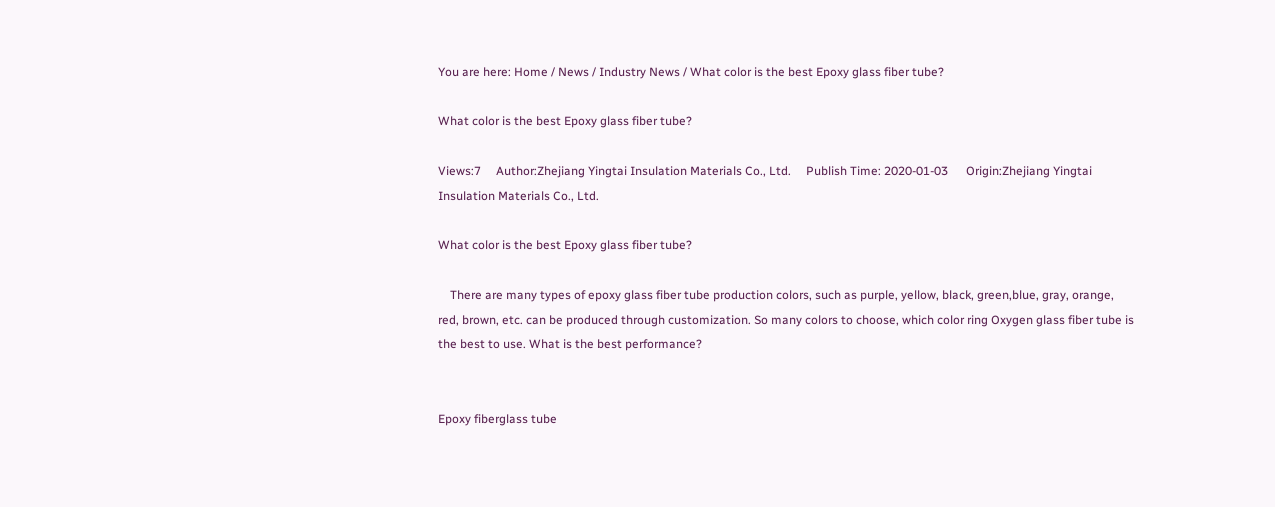You are here: Home / News / Industry News / What color is the best Epoxy glass fiber tube?

What color is the best Epoxy glass fiber tube?

Views:7     Author:Zhejiang Yingtai Insulation Materials Co., Ltd.     Publish Time: 2020-01-03      Origin:Zhejiang Yingtai Insulation Materials Co., Ltd.

What color is the best Epoxy glass fiber tube?

    There are many types of epoxy glass fiber tube production colors, such as purple, yellow, black, green,blue, gray, orange, red, brown, etc. can be produced through customization. So many colors to choose, which color ring Oxygen glass fiber tube is the best to use. What is the best performance?


Epoxy fiberglass tube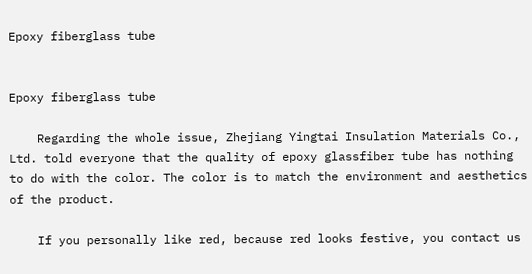Epoxy fiberglass tube


Epoxy fiberglass tube

    Regarding the whole issue, Zhejiang Yingtai Insulation Materials Co., Ltd. told everyone that the quality of epoxy glassfiber tube has nothing to do with the color. The color is to match the environment and aesthetics of the product.

    If you personally like red, because red looks festive, you contact us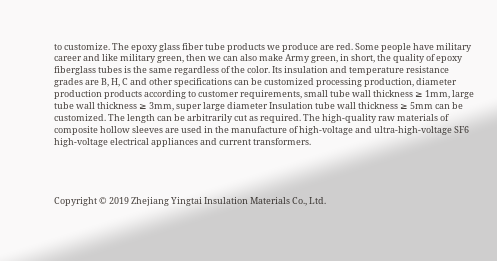to customize. The epoxy glass fiber tube products we produce are red. Some people have military career and like military green, then we can also make Army green, in short, the quality of epoxy fiberglass tubes is the same regardless of the color. Its insulation and temperature resistance grades are B, H, C and other specifications can be customized processing production, diameter production products according to customer requirements, small tube wall thickness ≥ 1mm, large tube wall thickness ≥ 3mm, super large diameter Insulation tube wall thickness ≥ 5mm can be customized. The length can be arbitrarily cut as required. The high-quality raw materials of composite hollow sleeves are used in the manufacture of high-voltage and ultra-high-voltage SF6 high-voltage electrical appliances and current transformers.




Copyright © 2019 Zhejiang Yingtai Insulation Materials Co., Ltd.